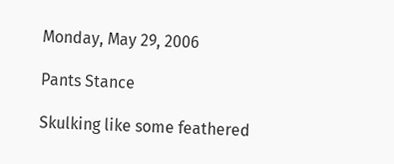Monday, May 29, 2006

Pants Stance

Skulking like some feathered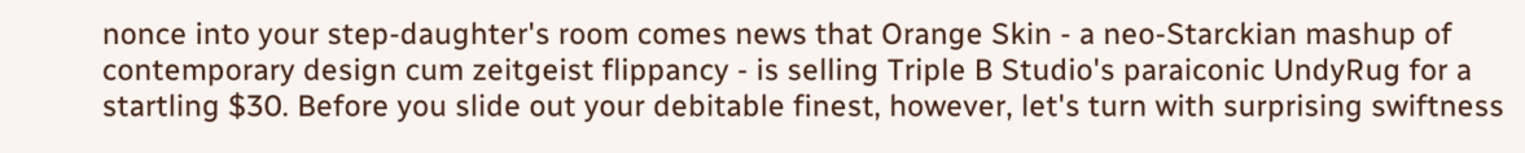nonce into your step-daughter's room comes news that Orange Skin - a neo-Starckian mashup of contemporary design cum zeitgeist flippancy - is selling Triple B Studio's paraiconic UndyRug for a startling $30. Before you slide out your debitable finest, however, let's turn with surprising swiftness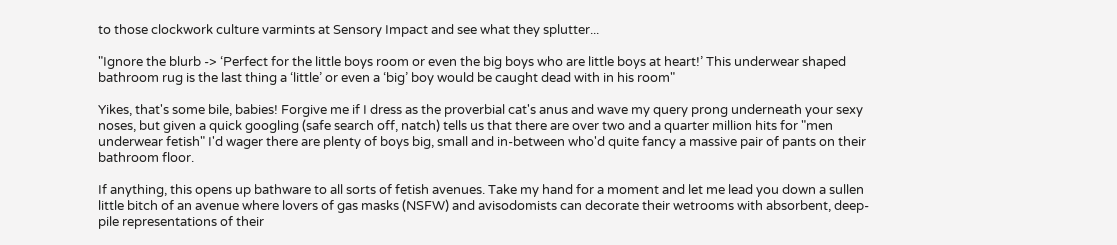to those clockwork culture varmints at Sensory Impact and see what they splutter...

"Ignore the blurb -> ‘Perfect for the little boys room or even the big boys who are little boys at heart!’ This underwear shaped bathroom rug is the last thing a ‘little’ or even a ‘big’ boy would be caught dead with in his room"

Yikes, that's some bile, babies! Forgive me if I dress as the proverbial cat's anus and wave my query prong underneath your sexy noses, but given a quick googling (safe search off, natch) tells us that there are over two and a quarter million hits for "men underwear fetish" I'd wager there are plenty of boys big, small and in-between who'd quite fancy a massive pair of pants on their bathroom floor.

If anything, this opens up bathware to all sorts of fetish avenues. Take my hand for a moment and let me lead you down a sullen little bitch of an avenue where lovers of gas masks (NSFW) and avisodomists can decorate their wetrooms with absorbent, deep-pile representations of their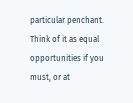particular penchant. Think of it as equal opportunities if you must, or at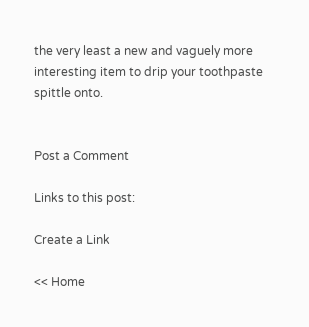the very least a new and vaguely more interesting item to drip your toothpaste spittle onto.


Post a Comment

Links to this post:

Create a Link

<< Home